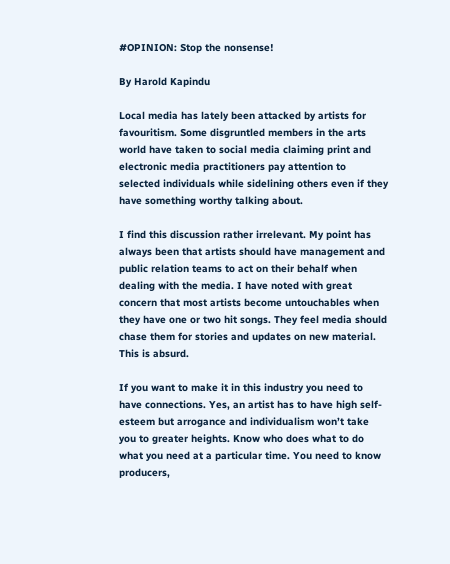#OPINION: Stop the nonsense!

By Harold Kapindu

Local media has lately been attacked by artists for favouritism. Some disgruntled members in the arts world have taken to social media claiming print and electronic media practitioners pay attention to selected individuals while sidelining others even if they have something worthy talking about.

I find this discussion rather irrelevant. My point has always been that artists should have management and public relation teams to act on their behalf when dealing with the media. I have noted with great concern that most artists become untouchables when they have one or two hit songs. They feel media should chase them for stories and updates on new material. This is absurd.

If you want to make it in this industry you need to have connections. Yes, an artist has to have high self-esteem but arrogance and individualism won’t take you to greater heights. Know who does what to do what you need at a particular time. You need to know producers,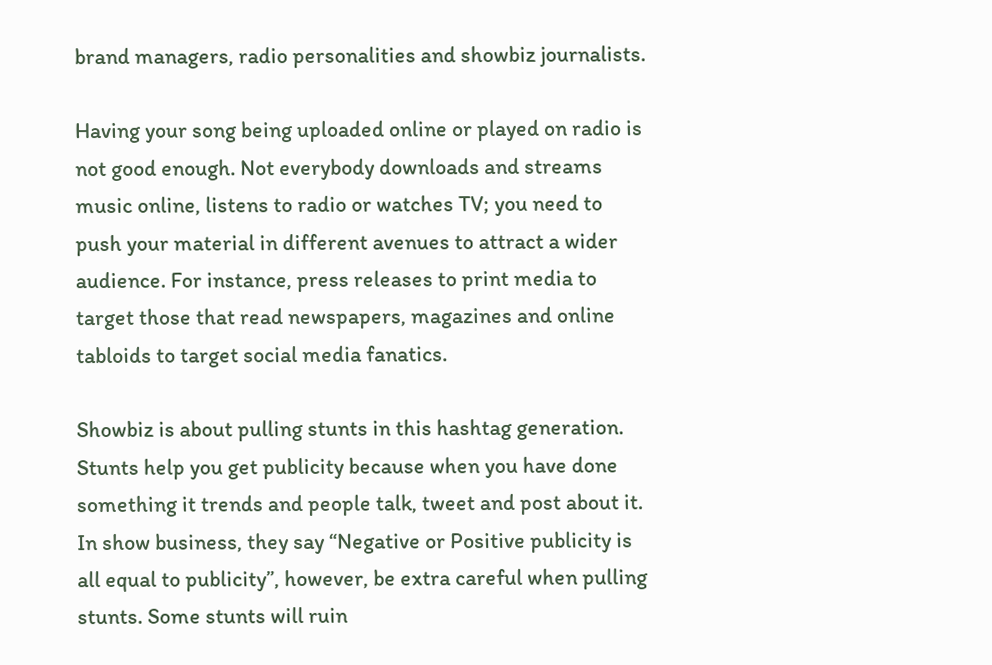brand managers, radio personalities and showbiz journalists.

Having your song being uploaded online or played on radio is not good enough. Not everybody downloads and streams music online, listens to radio or watches TV; you need to push your material in different avenues to attract a wider audience. For instance, press releases to print media to target those that read newspapers, magazines and online tabloids to target social media fanatics.

Showbiz is about pulling stunts in this hashtag generation. Stunts help you get publicity because when you have done something it trends and people talk, tweet and post about it. In show business, they say “Negative or Positive publicity is all equal to publicity”, however, be extra careful when pulling stunts. Some stunts will ruin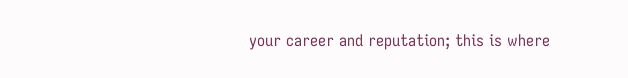your career and reputation; this is where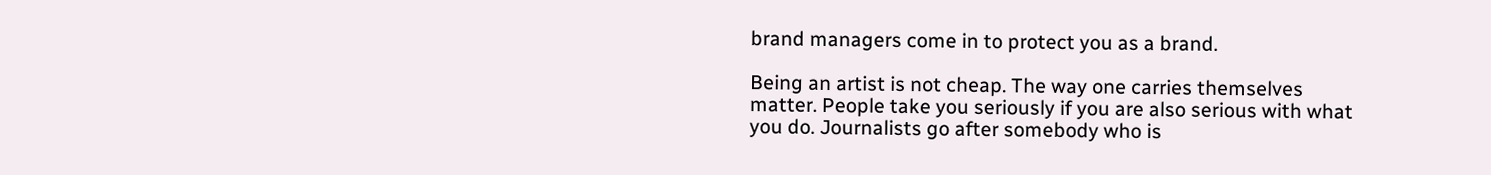brand managers come in to protect you as a brand.

Being an artist is not cheap. The way one carries themselves matter. People take you seriously if you are also serious with what you do. Journalists go after somebody who is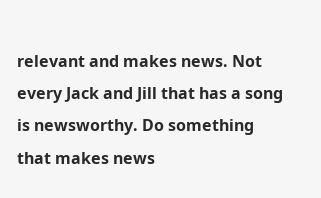relevant and makes news. Not every Jack and Jill that has a song is newsworthy. Do something that makes news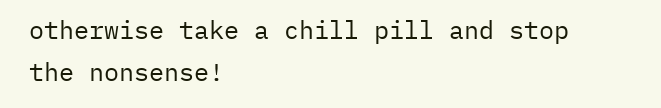otherwise take a chill pill and stop the nonsense!